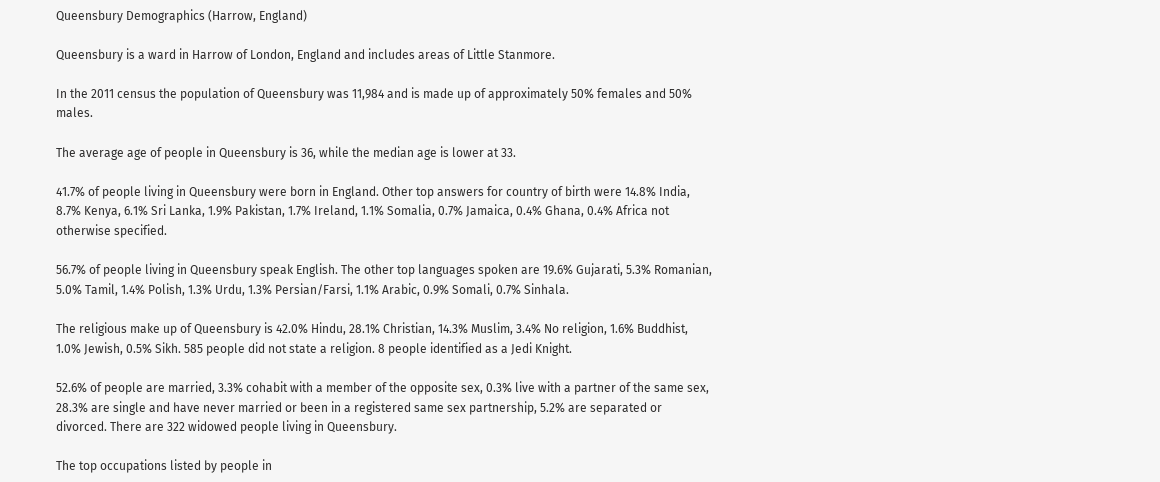Queensbury Demographics (Harrow, England)

Queensbury is a ward in Harrow of London, England and includes areas of Little Stanmore.

In the 2011 census the population of Queensbury was 11,984 and is made up of approximately 50% females and 50% males.

The average age of people in Queensbury is 36, while the median age is lower at 33.

41.7% of people living in Queensbury were born in England. Other top answers for country of birth were 14.8% India, 8.7% Kenya, 6.1% Sri Lanka, 1.9% Pakistan, 1.7% Ireland, 1.1% Somalia, 0.7% Jamaica, 0.4% Ghana, 0.4% Africa not otherwise specified.

56.7% of people living in Queensbury speak English. The other top languages spoken are 19.6% Gujarati, 5.3% Romanian, 5.0% Tamil, 1.4% Polish, 1.3% Urdu, 1.3% Persian/Farsi, 1.1% Arabic, 0.9% Somali, 0.7% Sinhala.

The religious make up of Queensbury is 42.0% Hindu, 28.1% Christian, 14.3% Muslim, 3.4% No religion, 1.6% Buddhist, 1.0% Jewish, 0.5% Sikh. 585 people did not state a religion. 8 people identified as a Jedi Knight.

52.6% of people are married, 3.3% cohabit with a member of the opposite sex, 0.3% live with a partner of the same sex, 28.3% are single and have never married or been in a registered same sex partnership, 5.2% are separated or divorced. There are 322 widowed people living in Queensbury.

The top occupations listed by people in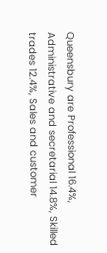Queensbury are Professional 16.4%, Administrative and secretarial 14.8%, Skilled trades 12.4%, Sales and customer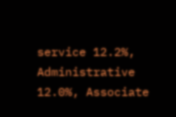service 12.2%, Administrative 12.0%, Associate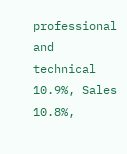professional and technical 10.9%, Sales 10.8%,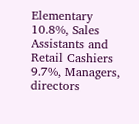Elementary 10.8%, Sales Assistants and Retail Cashiers 9.7%, Managers, directors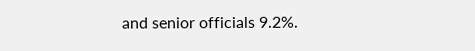and senior officials 9.2%.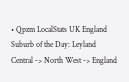• Qpzm LocalStats UK England Suburb of the Day: Leyland Central -> North West -> England